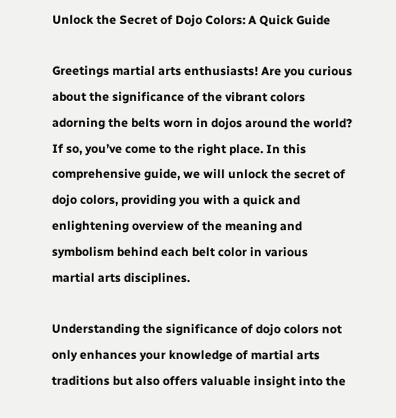Unlock the Secret of Dojo Colors: A Quick Guide

Greetings martial arts enthusiasts! Are you curious about the significance of the vibrant colors adorning the belts worn in dojos around the world? If so, you’ve come to the right place. In this comprehensive guide, we will unlock the secret of dojo colors, providing you with a quick and enlightening overview of the meaning and symbolism behind each belt color in various martial arts disciplines.

Understanding the significance of dojo colors not only enhances your knowledge of martial arts traditions but also offers valuable insight into the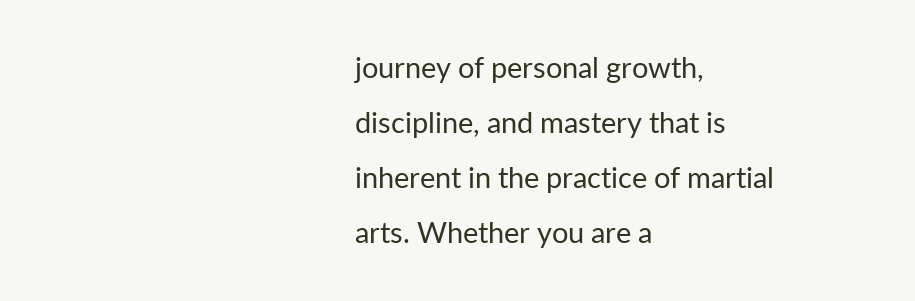journey of personal growth, discipline, and mastery that is inherent in the practice of martial arts. Whether you are a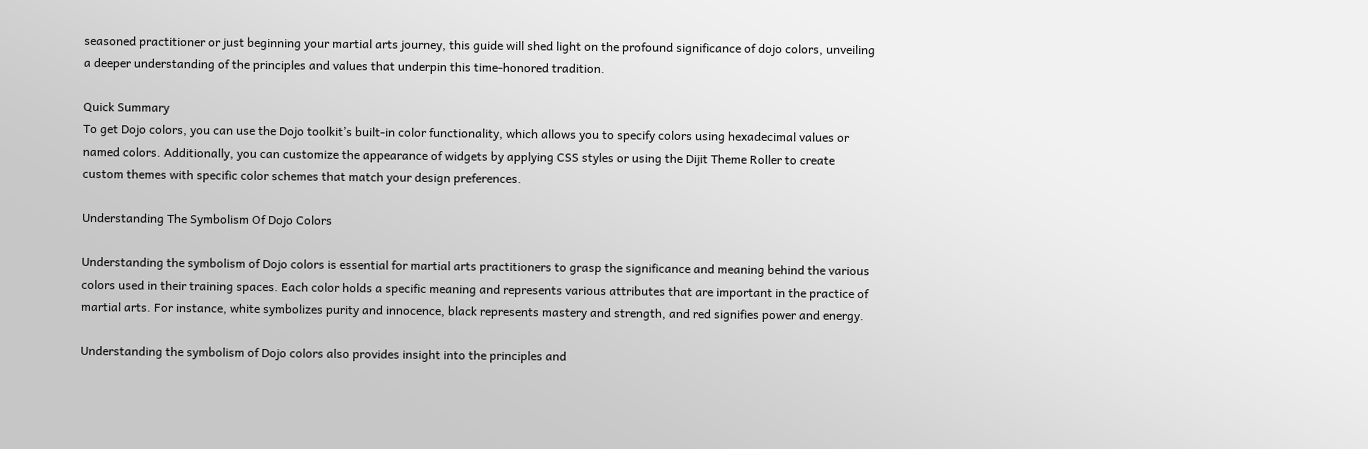seasoned practitioner or just beginning your martial arts journey, this guide will shed light on the profound significance of dojo colors, unveiling a deeper understanding of the principles and values that underpin this time-honored tradition.

Quick Summary
To get Dojo colors, you can use the Dojo toolkit’s built-in color functionality, which allows you to specify colors using hexadecimal values or named colors. Additionally, you can customize the appearance of widgets by applying CSS styles or using the Dijit Theme Roller to create custom themes with specific color schemes that match your design preferences.

Understanding The Symbolism Of Dojo Colors

Understanding the symbolism of Dojo colors is essential for martial arts practitioners to grasp the significance and meaning behind the various colors used in their training spaces. Each color holds a specific meaning and represents various attributes that are important in the practice of martial arts. For instance, white symbolizes purity and innocence, black represents mastery and strength, and red signifies power and energy.

Understanding the symbolism of Dojo colors also provides insight into the principles and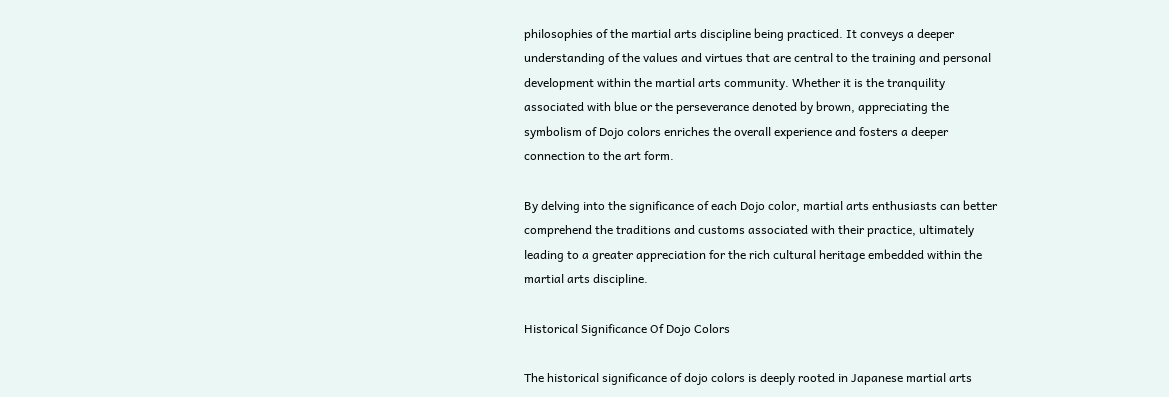philosophies of the martial arts discipline being practiced. It conveys a deeper understanding of the values and virtues that are central to the training and personal development within the martial arts community. Whether it is the tranquility associated with blue or the perseverance denoted by brown, appreciating the symbolism of Dojo colors enriches the overall experience and fosters a deeper connection to the art form.

By delving into the significance of each Dojo color, martial arts enthusiasts can better comprehend the traditions and customs associated with their practice, ultimately leading to a greater appreciation for the rich cultural heritage embedded within the martial arts discipline.

Historical Significance Of Dojo Colors

The historical significance of dojo colors is deeply rooted in Japanese martial arts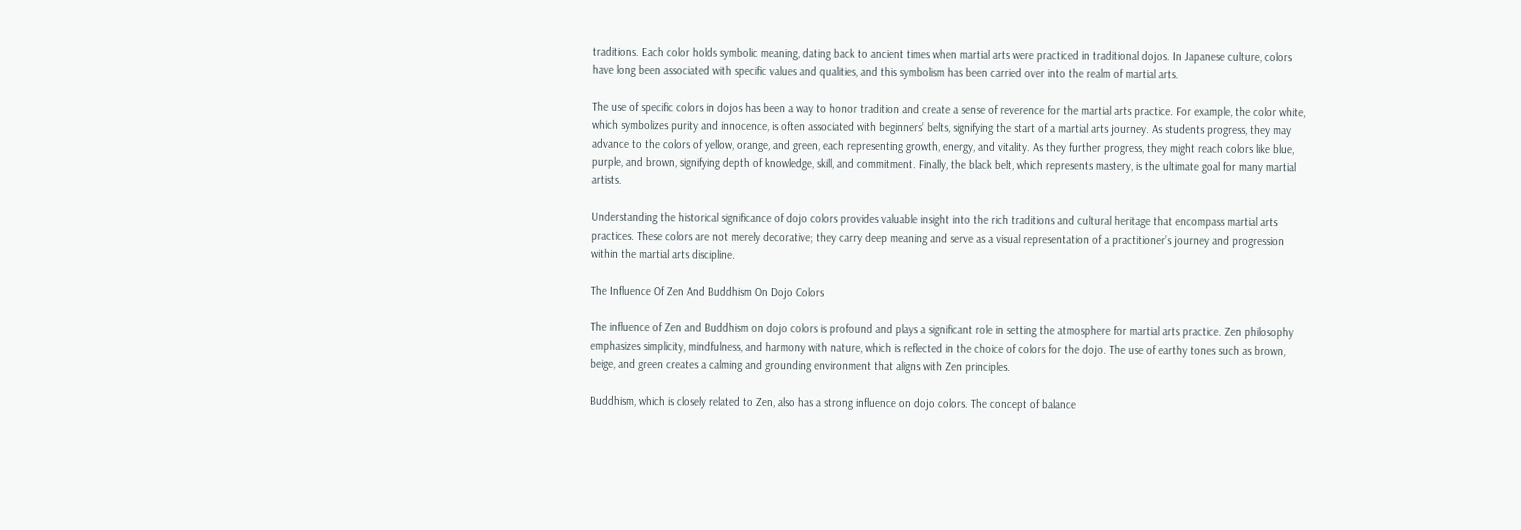traditions. Each color holds symbolic meaning, dating back to ancient times when martial arts were practiced in traditional dojos. In Japanese culture, colors have long been associated with specific values and qualities, and this symbolism has been carried over into the realm of martial arts.

The use of specific colors in dojos has been a way to honor tradition and create a sense of reverence for the martial arts practice. For example, the color white, which symbolizes purity and innocence, is often associated with beginners’ belts, signifying the start of a martial arts journey. As students progress, they may advance to the colors of yellow, orange, and green, each representing growth, energy, and vitality. As they further progress, they might reach colors like blue, purple, and brown, signifying depth of knowledge, skill, and commitment. Finally, the black belt, which represents mastery, is the ultimate goal for many martial artists.

Understanding the historical significance of dojo colors provides valuable insight into the rich traditions and cultural heritage that encompass martial arts practices. These colors are not merely decorative; they carry deep meaning and serve as a visual representation of a practitioner’s journey and progression within the martial arts discipline.

The Influence Of Zen And Buddhism On Dojo Colors

The influence of Zen and Buddhism on dojo colors is profound and plays a significant role in setting the atmosphere for martial arts practice. Zen philosophy emphasizes simplicity, mindfulness, and harmony with nature, which is reflected in the choice of colors for the dojo. The use of earthy tones such as brown, beige, and green creates a calming and grounding environment that aligns with Zen principles.

Buddhism, which is closely related to Zen, also has a strong influence on dojo colors. The concept of balance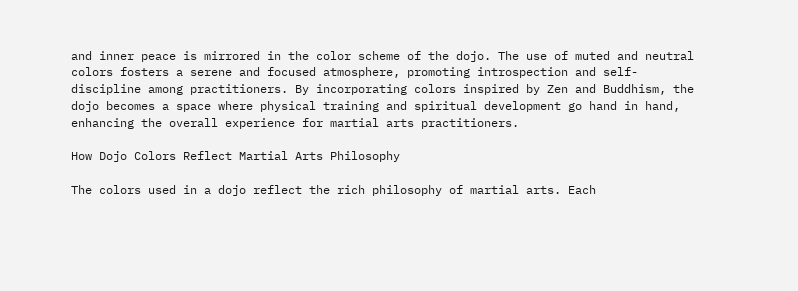and inner peace is mirrored in the color scheme of the dojo. The use of muted and neutral colors fosters a serene and focused atmosphere, promoting introspection and self-discipline among practitioners. By incorporating colors inspired by Zen and Buddhism, the dojo becomes a space where physical training and spiritual development go hand in hand, enhancing the overall experience for martial arts practitioners.

How Dojo Colors Reflect Martial Arts Philosophy

The colors used in a dojo reflect the rich philosophy of martial arts. Each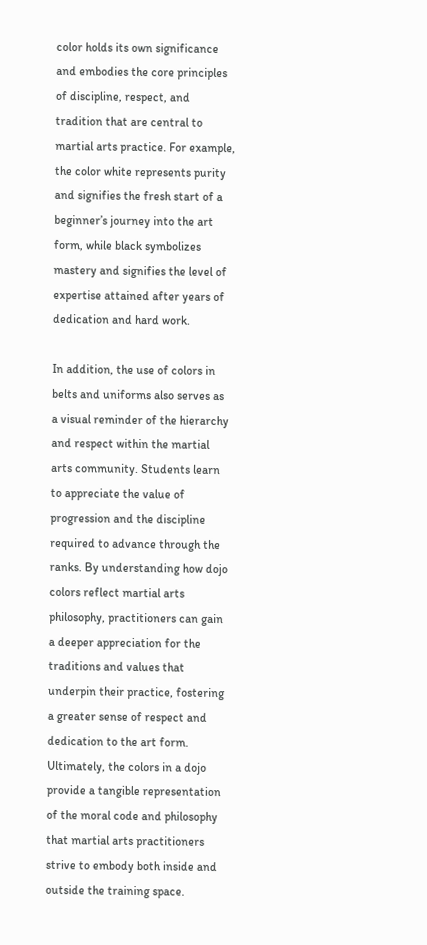color holds its own significance and embodies the core principles of discipline, respect, and tradition that are central to martial arts practice. For example, the color white represents purity and signifies the fresh start of a beginner’s journey into the art form, while black symbolizes mastery and signifies the level of expertise attained after years of dedication and hard work.

In addition, the use of colors in belts and uniforms also serves as a visual reminder of the hierarchy and respect within the martial arts community. Students learn to appreciate the value of progression and the discipline required to advance through the ranks. By understanding how dojo colors reflect martial arts philosophy, practitioners can gain a deeper appreciation for the traditions and values that underpin their practice, fostering a greater sense of respect and dedication to the art form. Ultimately, the colors in a dojo provide a tangible representation of the moral code and philosophy that martial arts practitioners strive to embody both inside and outside the training space.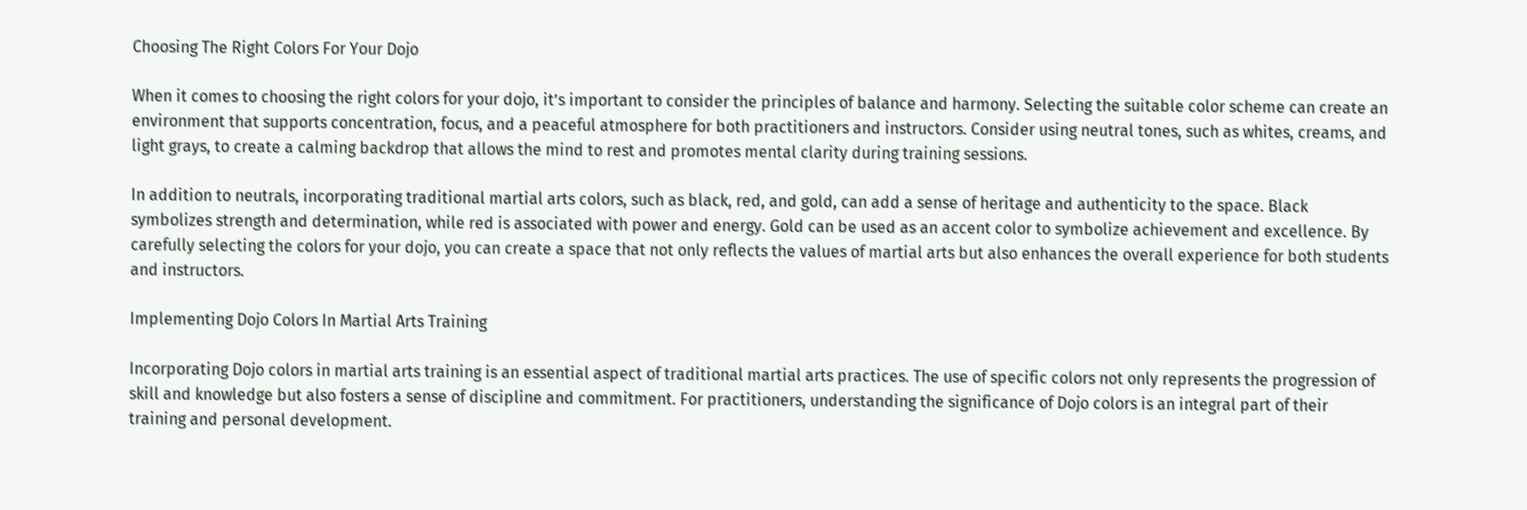Choosing The Right Colors For Your Dojo

When it comes to choosing the right colors for your dojo, it’s important to consider the principles of balance and harmony. Selecting the suitable color scheme can create an environment that supports concentration, focus, and a peaceful atmosphere for both practitioners and instructors. Consider using neutral tones, such as whites, creams, and light grays, to create a calming backdrop that allows the mind to rest and promotes mental clarity during training sessions.

In addition to neutrals, incorporating traditional martial arts colors, such as black, red, and gold, can add a sense of heritage and authenticity to the space. Black symbolizes strength and determination, while red is associated with power and energy. Gold can be used as an accent color to symbolize achievement and excellence. By carefully selecting the colors for your dojo, you can create a space that not only reflects the values of martial arts but also enhances the overall experience for both students and instructors.

Implementing Dojo Colors In Martial Arts Training

Incorporating Dojo colors in martial arts training is an essential aspect of traditional martial arts practices. The use of specific colors not only represents the progression of skill and knowledge but also fosters a sense of discipline and commitment. For practitioners, understanding the significance of Dojo colors is an integral part of their training and personal development.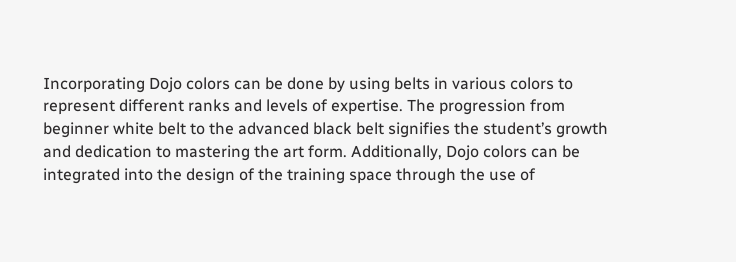Incorporating Dojo colors can be done by using belts in various colors to represent different ranks and levels of expertise. The progression from beginner white belt to the advanced black belt signifies the student’s growth and dedication to mastering the art form. Additionally, Dojo colors can be integrated into the design of the training space through the use of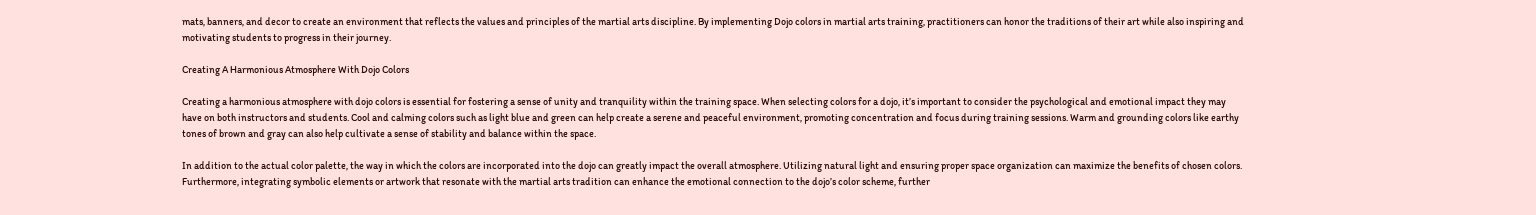mats, banners, and decor to create an environment that reflects the values and principles of the martial arts discipline. By implementing Dojo colors in martial arts training, practitioners can honor the traditions of their art while also inspiring and motivating students to progress in their journey.

Creating A Harmonious Atmosphere With Dojo Colors

Creating a harmonious atmosphere with dojo colors is essential for fostering a sense of unity and tranquility within the training space. When selecting colors for a dojo, it’s important to consider the psychological and emotional impact they may have on both instructors and students. Cool and calming colors such as light blue and green can help create a serene and peaceful environment, promoting concentration and focus during training sessions. Warm and grounding colors like earthy tones of brown and gray can also help cultivate a sense of stability and balance within the space.

In addition to the actual color palette, the way in which the colors are incorporated into the dojo can greatly impact the overall atmosphere. Utilizing natural light and ensuring proper space organization can maximize the benefits of chosen colors. Furthermore, integrating symbolic elements or artwork that resonate with the martial arts tradition can enhance the emotional connection to the dojo’s color scheme, further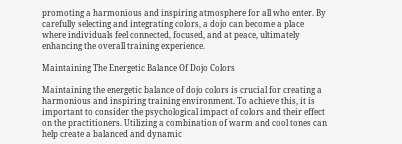promoting a harmonious and inspiring atmosphere for all who enter. By carefully selecting and integrating colors, a dojo can become a place where individuals feel connected, focused, and at peace, ultimately enhancing the overall training experience.

Maintaining The Energetic Balance Of Dojo Colors

Maintaining the energetic balance of dojo colors is crucial for creating a harmonious and inspiring training environment. To achieve this, it is important to consider the psychological impact of colors and their effect on the practitioners. Utilizing a combination of warm and cool tones can help create a balanced and dynamic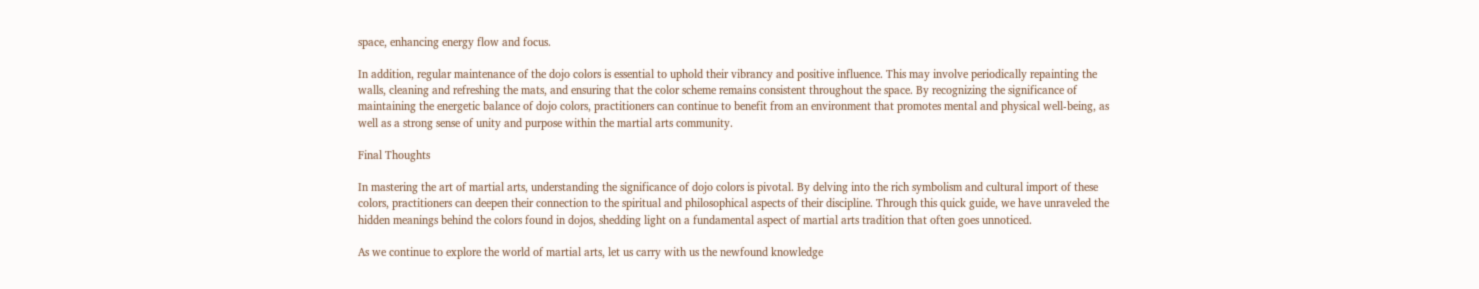space, enhancing energy flow and focus.

In addition, regular maintenance of the dojo colors is essential to uphold their vibrancy and positive influence. This may involve periodically repainting the walls, cleaning and refreshing the mats, and ensuring that the color scheme remains consistent throughout the space. By recognizing the significance of maintaining the energetic balance of dojo colors, practitioners can continue to benefit from an environment that promotes mental and physical well-being, as well as a strong sense of unity and purpose within the martial arts community.

Final Thoughts

In mastering the art of martial arts, understanding the significance of dojo colors is pivotal. By delving into the rich symbolism and cultural import of these colors, practitioners can deepen their connection to the spiritual and philosophical aspects of their discipline. Through this quick guide, we have unraveled the hidden meanings behind the colors found in dojos, shedding light on a fundamental aspect of martial arts tradition that often goes unnoticed.

As we continue to explore the world of martial arts, let us carry with us the newfound knowledge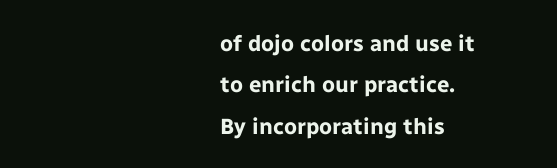of dojo colors and use it to enrich our practice. By incorporating this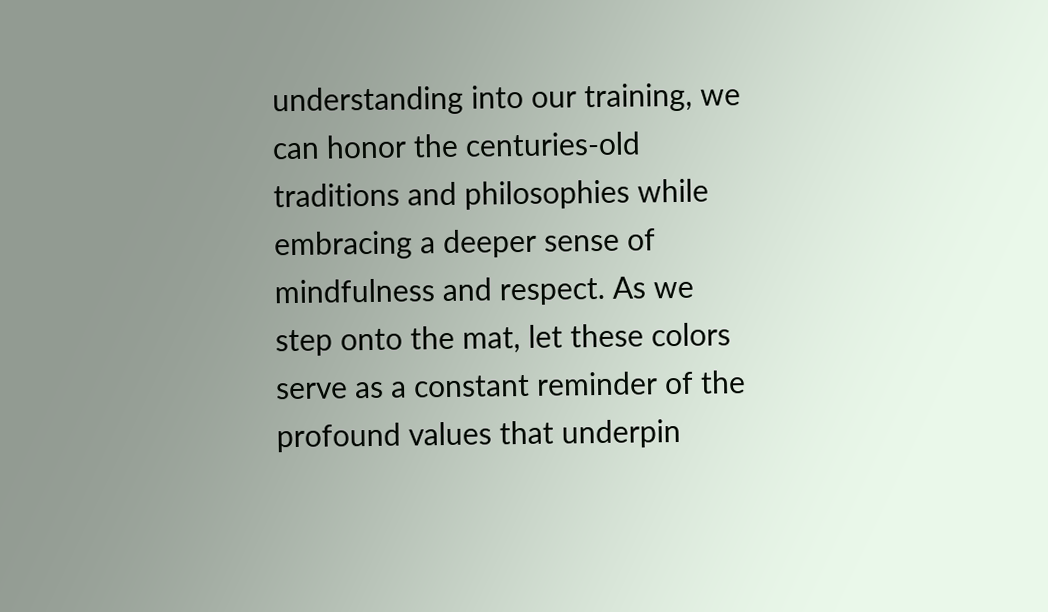understanding into our training, we can honor the centuries-old traditions and philosophies while embracing a deeper sense of mindfulness and respect. As we step onto the mat, let these colors serve as a constant reminder of the profound values that underpin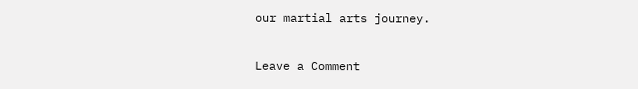our martial arts journey.

Leave a Comment